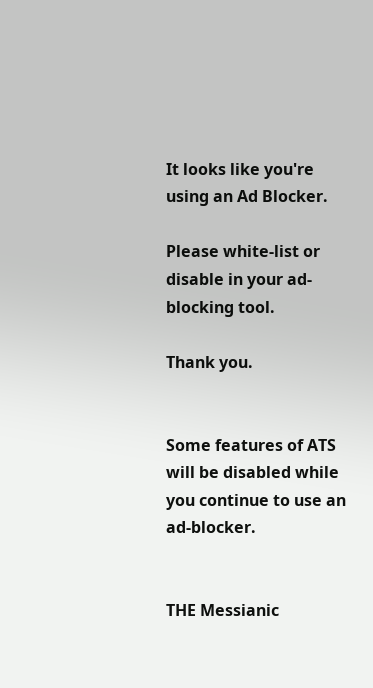It looks like you're using an Ad Blocker.

Please white-list or disable in your ad-blocking tool.

Thank you.


Some features of ATS will be disabled while you continue to use an ad-blocker.


THE Messianic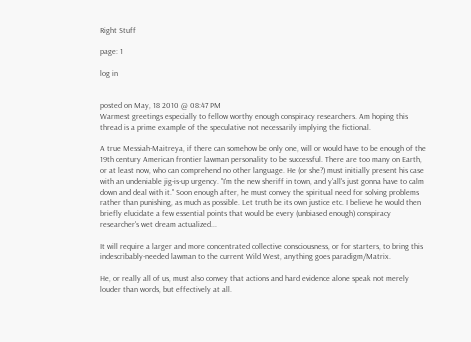Right Stuff

page: 1

log in


posted on May, 18 2010 @ 08:47 PM
Warmest greetings especially to fellow worthy enough conspiracy researchers. Am hoping this thread is a prime example of the speculative not necessarily implying the fictional.

A true Messiah-Maitreya, if there can somehow be only one, will or would have to be enough of the 19th century American frontier lawman personality to be successful. There are too many on Earth, or at least now, who can comprehend no other language. He (or she?) must initially present his case with an undeniable jig-is-up urgency. "I'm the new sheriff in town, and y'all's just gonna have to calm down and deal with it." Soon enough after, he must convey the spiritual need for solving problems rather than punishing, as much as possible. Let truth be its own justice etc. I believe he would then briefly elucidate a few essential points that would be every (unbiased enough) conspiracy researcher's wet dream actualized...

It will require a larger and more concentrated collective consciousness, or for starters, to bring this indescribably-needed lawman to the current Wild West, anything goes paradigm/Matrix.

He, or really all of us, must also convey that actions and hard evidence alone speak not merely louder than words, but effectively at all.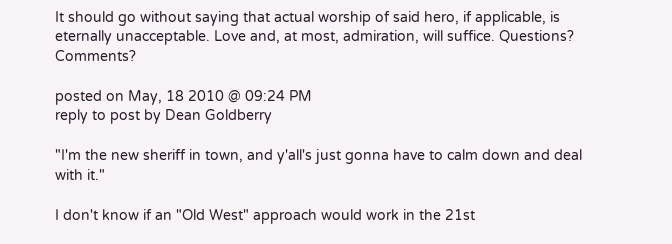It should go without saying that actual worship of said hero, if applicable, is eternally unacceptable. Love and, at most, admiration, will suffice. Questions? Comments?

posted on May, 18 2010 @ 09:24 PM
reply to post by Dean Goldberry

"I'm the new sheriff in town, and y'all's just gonna have to calm down and deal with it."

I don't know if an "Old West" approach would work in the 21st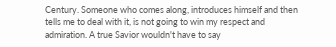Century. Someone who comes along, introduces himself and then tells me to deal with it, is not going to win my respect and admiration. A true Savior wouldn't have to say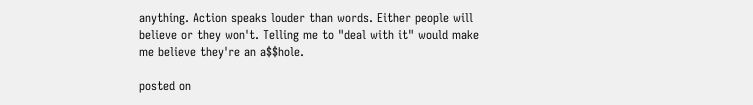anything. Action speaks louder than words. Either people will believe or they won't. Telling me to "deal with it" would make me believe they're an a$$hole.

posted on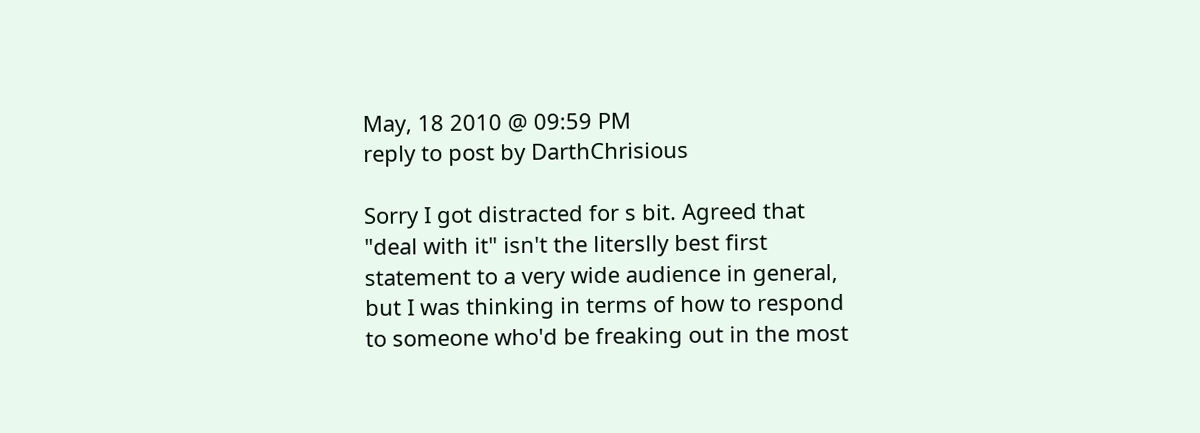May, 18 2010 @ 09:59 PM
reply to post by DarthChrisious

Sorry I got distracted for s bit. Agreed that "deal with it" isn't the literslly best first statement to a very wide audience in general, but I was thinking in terms of how to respond to someone who'd be freaking out in the most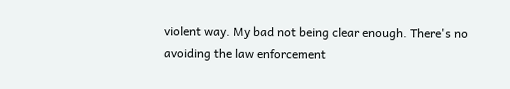violent way. My bad not being clear enough. There's no avoiding the law enforcement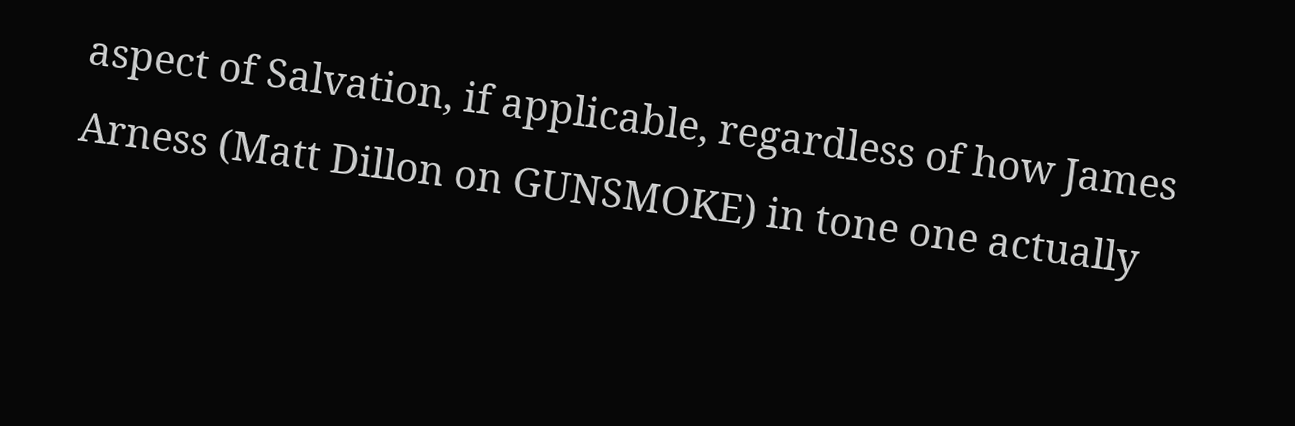aspect of Salvation, if applicable, regardless of how James Arness (Matt Dillon on GUNSMOKE) in tone one actually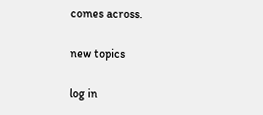comes across.

new topics

log in